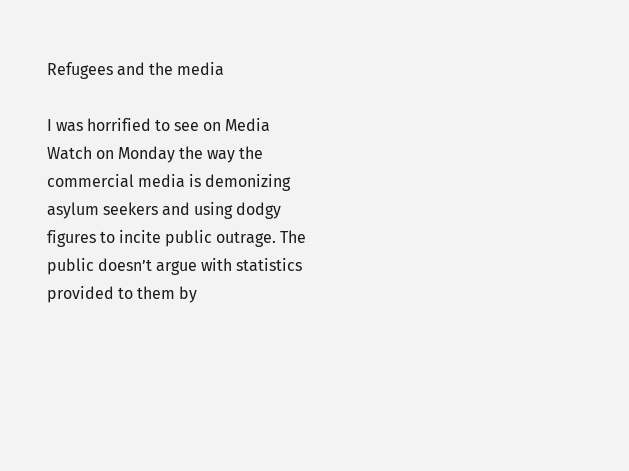Refugees and the media

I was horrified to see on Media Watch on Monday the way the commercial media is demonizing asylum seekers and using dodgy figures to incite public outrage. The public doesn’t argue with statistics provided to them by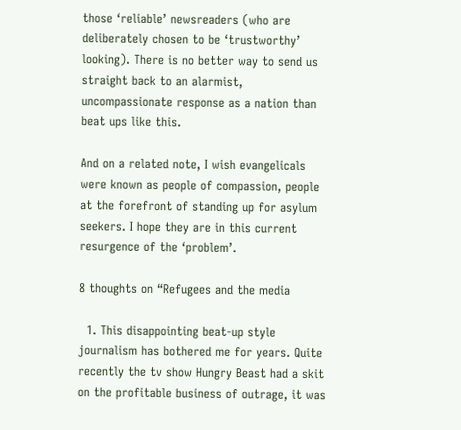those ‘reliable’ newsreaders (who are deliberately chosen to be ‘trustworthy’ looking). There is no better way to send us straight back to an alarmist, uncompassionate response as a nation than beat ups like this.

And on a related note, I wish evangelicals were known as people of compassion, people at the forefront of standing up for asylum seekers. I hope they are in this current resurgence of the ‘problem’.

8 thoughts on “Refugees and the media

  1. This disappointing beat-up style journalism has bothered me for years. Quite recently the tv show Hungry Beast had a skit on the profitable business of outrage, it was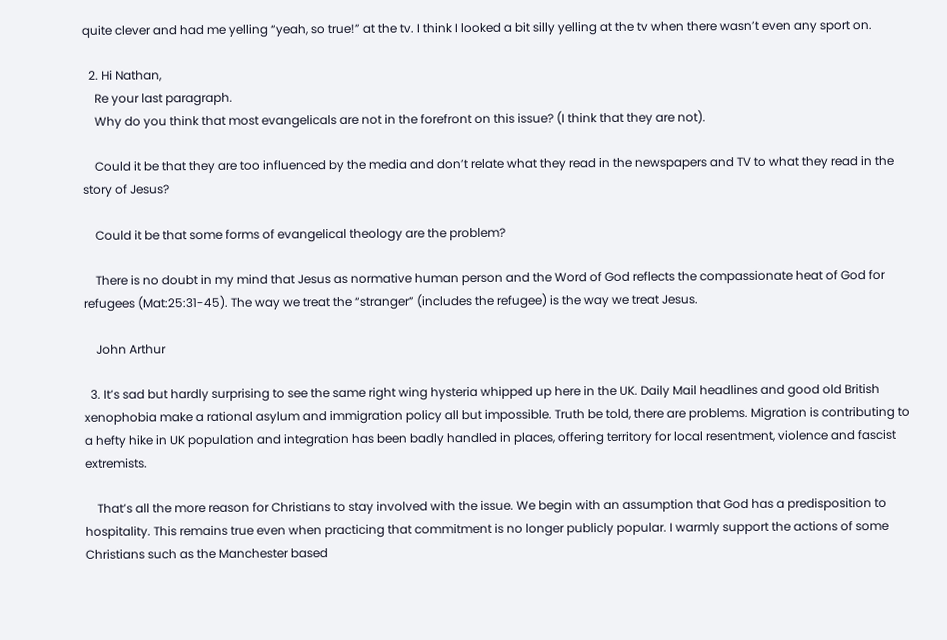quite clever and had me yelling “yeah, so true!” at the tv. I think I looked a bit silly yelling at the tv when there wasn’t even any sport on.

  2. Hi Nathan,
    Re your last paragraph.
    Why do you think that most evangelicals are not in the forefront on this issue? (I think that they are not).

    Could it be that they are too influenced by the media and don’t relate what they read in the newspapers and TV to what they read in the story of Jesus?

    Could it be that some forms of evangelical theology are the problem?

    There is no doubt in my mind that Jesus as normative human person and the Word of God reflects the compassionate heat of God for refugees (Mat:25:31-45). The way we treat the “stranger” (includes the refugee) is the way we treat Jesus.

    John Arthur

  3. It’s sad but hardly surprising to see the same right wing hysteria whipped up here in the UK. Daily Mail headlines and good old British xenophobia make a rational asylum and immigration policy all but impossible. Truth be told, there are problems. Migration is contributing to a hefty hike in UK population and integration has been badly handled in places, offering territory for local resentment, violence and fascist extremists.

    That’s all the more reason for Christians to stay involved with the issue. We begin with an assumption that God has a predisposition to hospitality. This remains true even when practicing that commitment is no longer publicly popular. I warmly support the actions of some Christians such as the Manchester based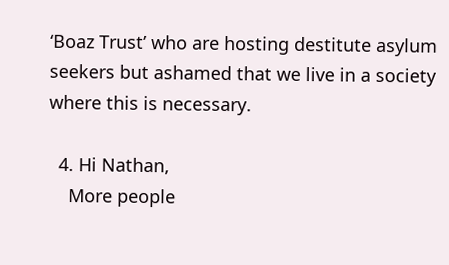‘Boaz Trust’ who are hosting destitute asylum seekers but ashamed that we live in a society where this is necessary.

  4. Hi Nathan,
    More people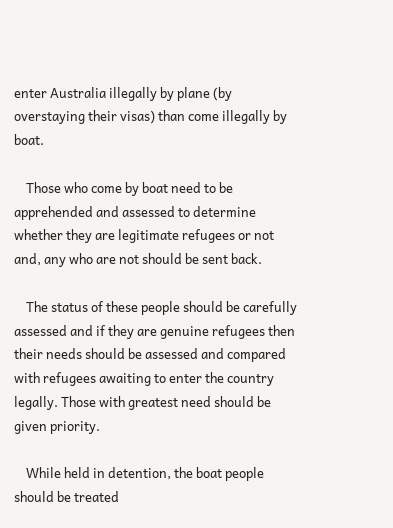enter Australia illegally by plane (by overstaying their visas) than come illegally by boat.

    Those who come by boat need to be apprehended and assessed to determine whether they are legitimate refugees or not and, any who are not should be sent back.

    The status of these people should be carefully assessed and if they are genuine refugees then their needs should be assessed and compared with refugees awaiting to enter the country legally. Those with greatest need should be given priority.

    While held in detention, the boat people should be treated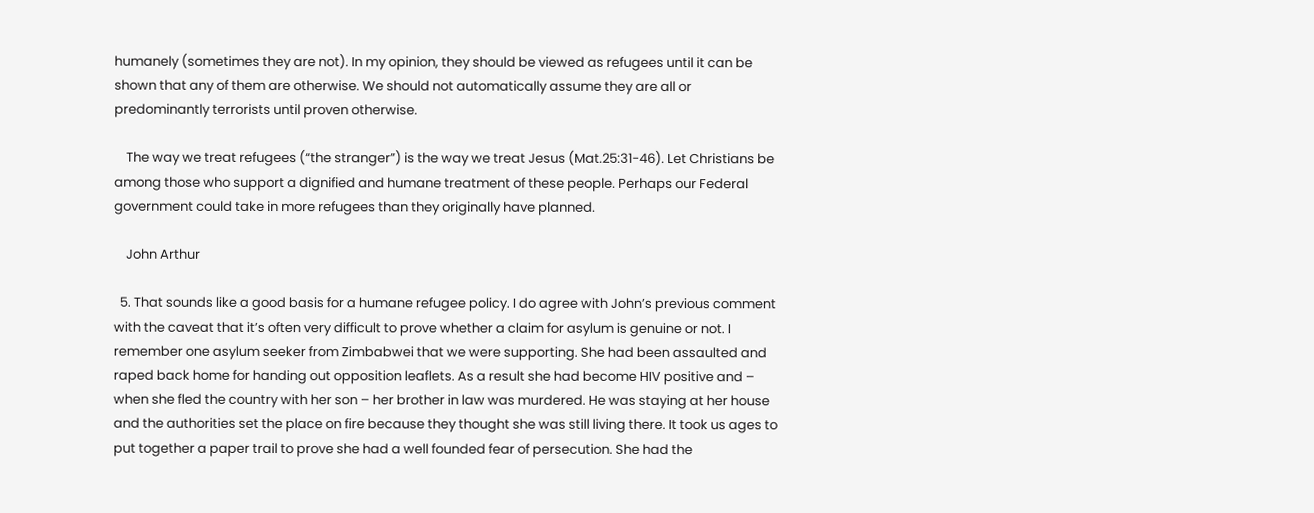humanely (sometimes they are not). In my opinion, they should be viewed as refugees until it can be shown that any of them are otherwise. We should not automatically assume they are all or predominantly terrorists until proven otherwise.

    The way we treat refugees (“the stranger”) is the way we treat Jesus (Mat.25:31-46). Let Christians be among those who support a dignified and humane treatment of these people. Perhaps our Federal government could take in more refugees than they originally have planned.

    John Arthur

  5. That sounds like a good basis for a humane refugee policy. I do agree with John’s previous comment with the caveat that it’s often very difficult to prove whether a claim for asylum is genuine or not. I remember one asylum seeker from Zimbabwei that we were supporting. She had been assaulted and raped back home for handing out opposition leaflets. As a result she had become HIV positive and – when she fled the country with her son – her brother in law was murdered. He was staying at her house and the authorities set the place on fire because they thought she was still living there. It took us ages to put together a paper trail to prove she had a well founded fear of persecution. She had the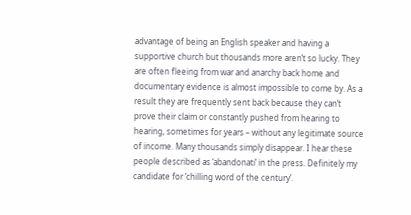advantage of being an English speaker and having a supportive church but thousands more aren’t so lucky. They are often fleeing from war and anarchy back home and documentary evidence is almost impossible to come by. As a result they are frequently sent back because they can’t prove their claim or constantly pushed from hearing to hearing, sometimes for years – without any legitimate source of income. Many thousands simply disappear. I hear these people described as ‘abandonati’ in the press. Definitely my candidate for ‘chilling word of the century’.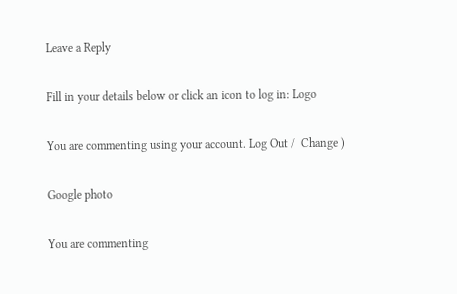Leave a Reply

Fill in your details below or click an icon to log in: Logo

You are commenting using your account. Log Out /  Change )

Google photo

You are commenting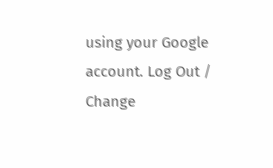using your Google account. Log Out /  Change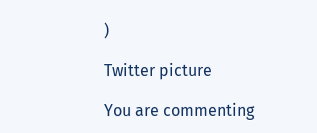)

Twitter picture

You are commenting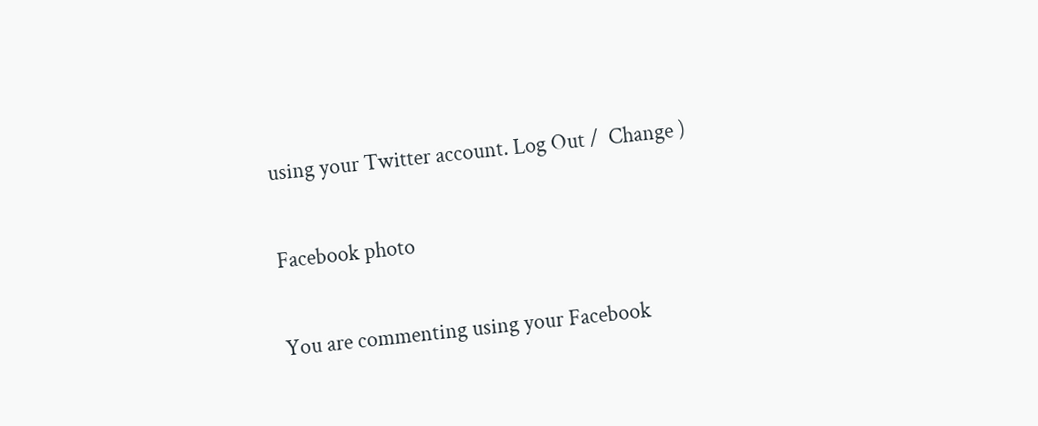using your Twitter account. Log Out /  Change )

Facebook photo

You are commenting using your Facebook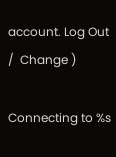account. Log Out /  Change )

Connecting to %s